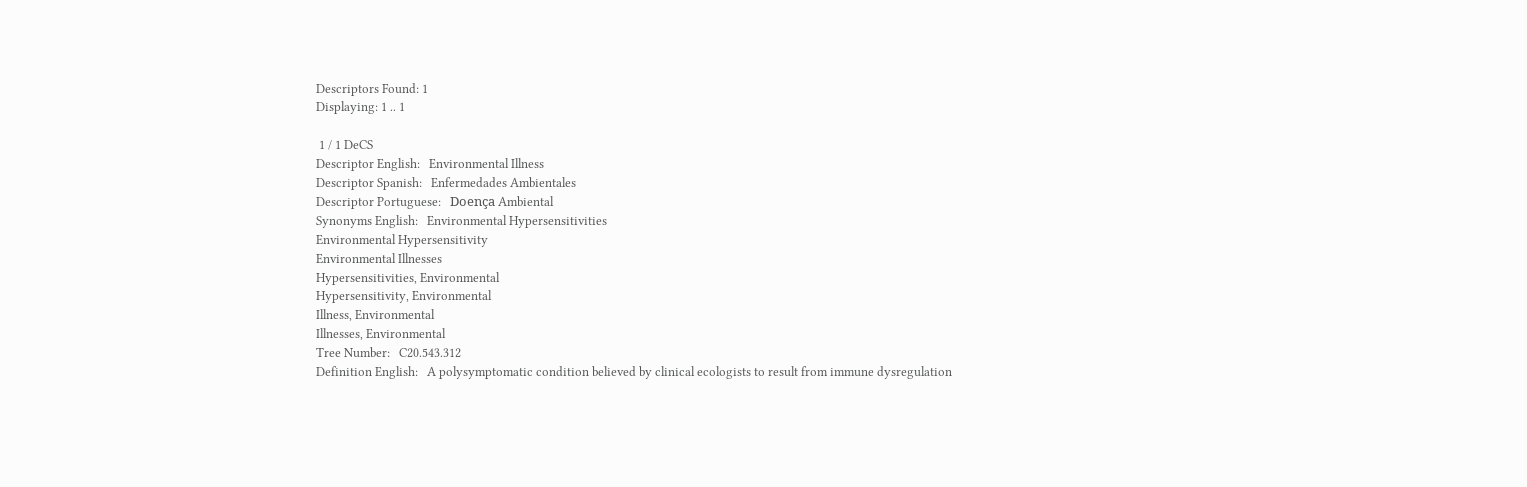Descriptors Found: 1
Displaying: 1 .. 1

 1 / 1 DeCS
Descriptor English:   Environmental Illness
Descriptor Spanish:   Enfermedades Ambientales
Descriptor Portuguese:   Doença Ambiental
Synonyms English:   Environmental Hypersensitivities
Environmental Hypersensitivity
Environmental Illnesses
Hypersensitivities, Environmental
Hypersensitivity, Environmental
Illness, Environmental
Illnesses, Environmental
Tree Number:   C20.543.312
Definition English:   A polysymptomatic condition believed by clinical ecologists to result from immune dysregulation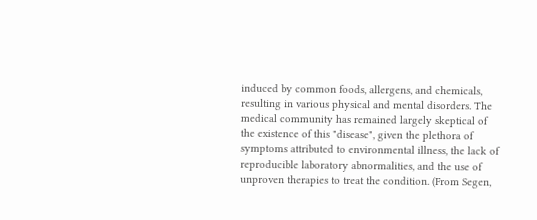induced by common foods, allergens, and chemicals, resulting in various physical and mental disorders. The medical community has remained largely skeptical of the existence of this "disease", given the plethora of symptoms attributed to environmental illness, the lack of reproducible laboratory abnormalities, and the use of unproven therapies to treat the condition. (From Segen,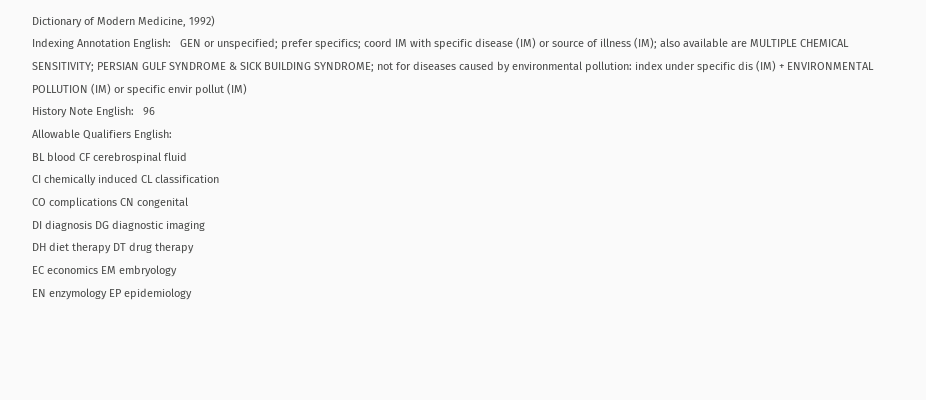Dictionary of Modern Medicine, 1992)
Indexing Annotation English:   GEN or unspecified; prefer specifics; coord IM with specific disease (IM) or source of illness (IM); also available are MULTIPLE CHEMICAL SENSITIVITY; PERSIAN GULF SYNDROME & SICK BUILDING SYNDROME; not for diseases caused by environmental pollution: index under specific dis (IM) + ENVIRONMENTAL POLLUTION (IM) or specific envir pollut (IM)
History Note English:   96
Allowable Qualifiers English:
BL blood CF cerebrospinal fluid
CI chemically induced CL classification
CO complications CN congenital
DI diagnosis DG diagnostic imaging
DH diet therapy DT drug therapy
EC economics EM embryology
EN enzymology EP epidemiology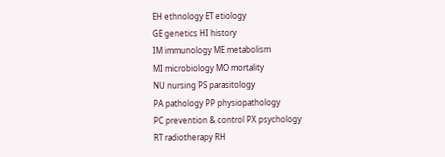EH ethnology ET etiology
GE genetics HI history
IM immunology ME metabolism
MI microbiology MO mortality
NU nursing PS parasitology
PA pathology PP physiopathology
PC prevention & control PX psychology
RT radiotherapy RH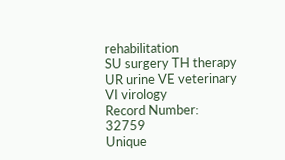rehabilitation
SU surgery TH therapy
UR urine VE veterinary
VI virology
Record Number:   32759
Unique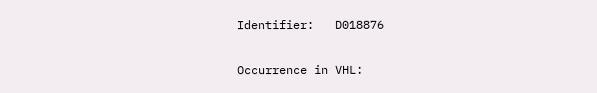Identifier:   D018876

Occurrence in VHL: